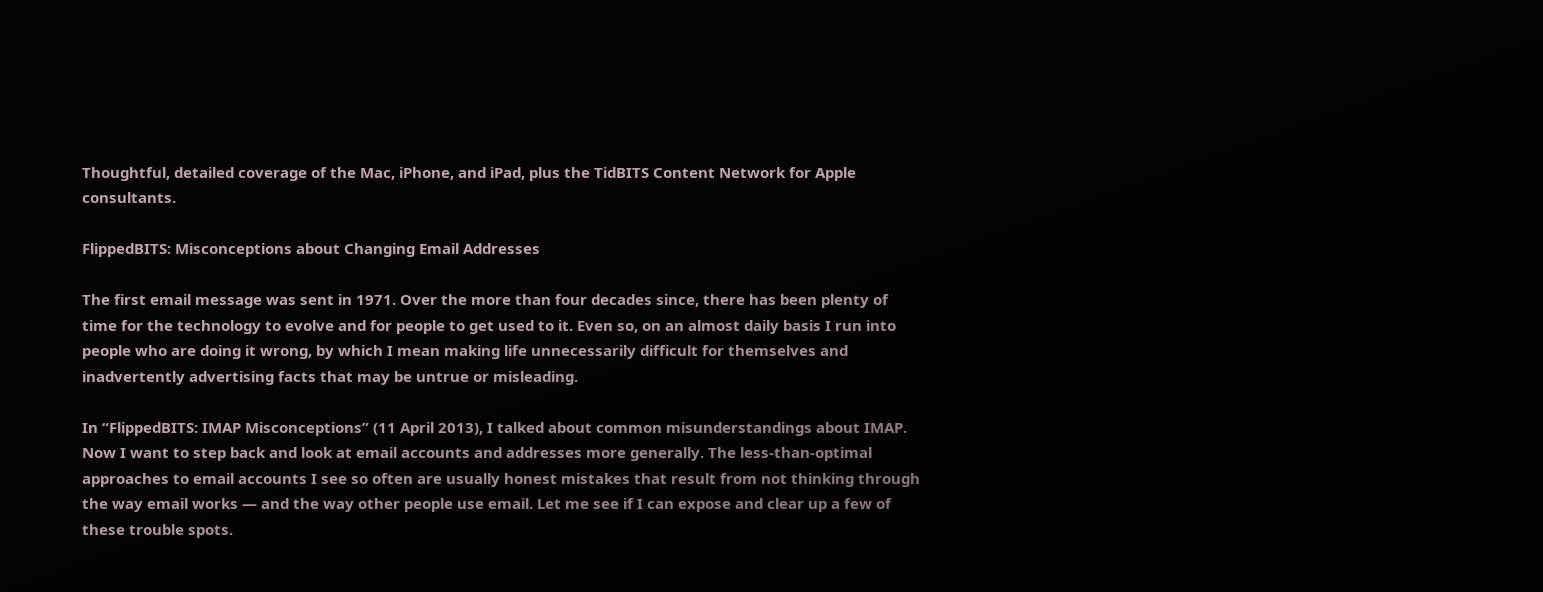Thoughtful, detailed coverage of the Mac, iPhone, and iPad, plus the TidBITS Content Network for Apple consultants.

FlippedBITS: Misconceptions about Changing Email Addresses

The first email message was sent in 1971. Over the more than four decades since, there has been plenty of time for the technology to evolve and for people to get used to it. Even so, on an almost daily basis I run into people who are doing it wrong, by which I mean making life unnecessarily difficult for themselves and inadvertently advertising facts that may be untrue or misleading.

In “FlippedBITS: IMAP Misconceptions” (11 April 2013), I talked about common misunderstandings about IMAP. Now I want to step back and look at email accounts and addresses more generally. The less-than-optimal approaches to email accounts I see so often are usually honest mistakes that result from not thinking through the way email works — and the way other people use email. Let me see if I can expose and clear up a few of these trouble spots.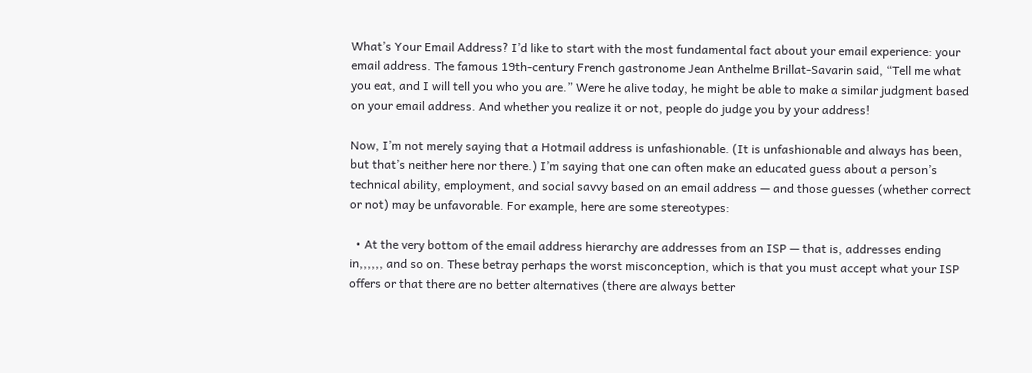What’s Your Email Address? I’d like to start with the most fundamental fact about your email experience: your email address. The famous 19th-century French gastronome Jean Anthelme Brillat-Savarin said, “Tell me what you eat, and I will tell you who you are.” Were he alive today, he might be able to make a similar judgment based on your email address. And whether you realize it or not, people do judge you by your address!

Now, I’m not merely saying that a Hotmail address is unfashionable. (It is unfashionable and always has been, but that’s neither here nor there.) I’m saying that one can often make an educated guess about a person’s technical ability, employment, and social savvy based on an email address — and those guesses (whether correct or not) may be unfavorable. For example, here are some stereotypes:

  • At the very bottom of the email address hierarchy are addresses from an ISP — that is, addresses ending in,,,,,, and so on. These betray perhaps the worst misconception, which is that you must accept what your ISP offers or that there are no better alternatives (there are always better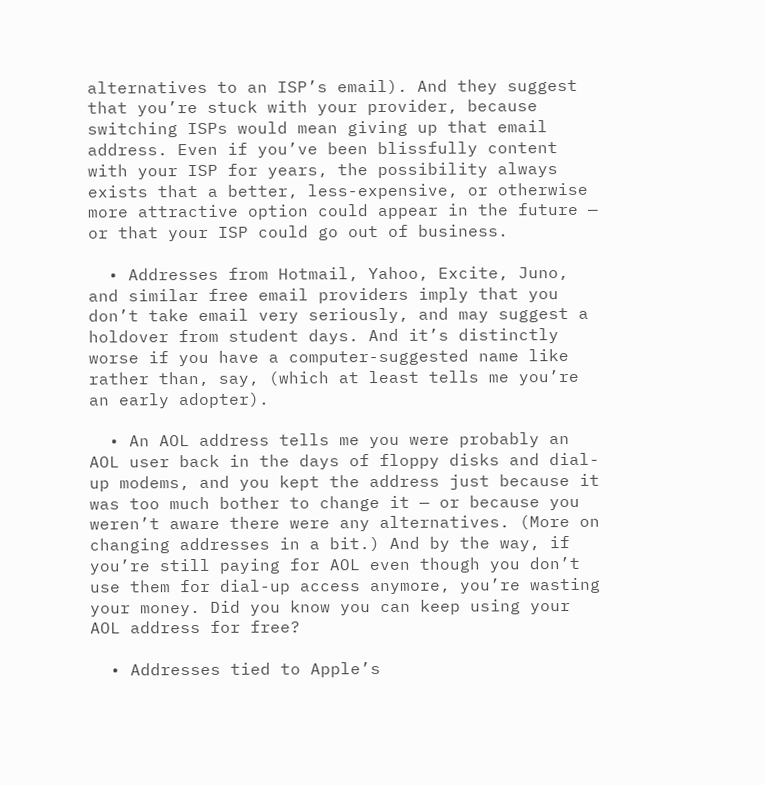alternatives to an ISP’s email). And they suggest that you’re stuck with your provider, because switching ISPs would mean giving up that email address. Even if you’ve been blissfully content with your ISP for years, the possibility always exists that a better, less-expensive, or otherwise more attractive option could appear in the future — or that your ISP could go out of business.

  • Addresses from Hotmail, Yahoo, Excite, Juno, and similar free email providers imply that you don’t take email very seriously, and may suggest a holdover from student days. And it’s distinctly worse if you have a computer-suggested name like rather than, say, (which at least tells me you’re an early adopter).

  • An AOL address tells me you were probably an AOL user back in the days of floppy disks and dial-up modems, and you kept the address just because it was too much bother to change it — or because you weren’t aware there were any alternatives. (More on changing addresses in a bit.) And by the way, if you’re still paying for AOL even though you don’t use them for dial-up access anymore, you’re wasting your money. Did you know you can keep using your AOL address for free?

  • Addresses tied to Apple’s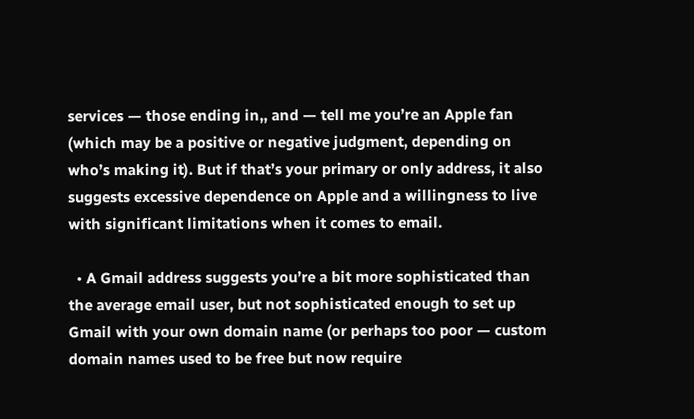services — those ending in,, and — tell me you’re an Apple fan (which may be a positive or negative judgment, depending on who’s making it). But if that’s your primary or only address, it also suggests excessive dependence on Apple and a willingness to live with significant limitations when it comes to email.

  • A Gmail address suggests you’re a bit more sophisticated than the average email user, but not sophisticated enough to set up Gmail with your own domain name (or perhaps too poor — custom domain names used to be free but now require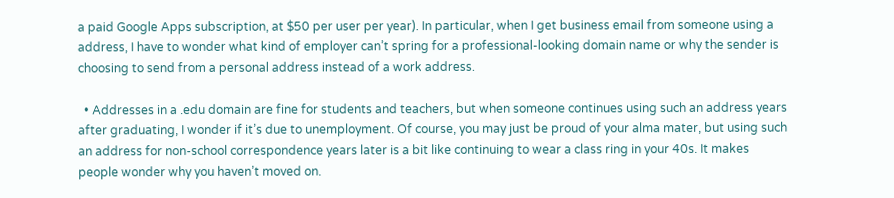a paid Google Apps subscription, at $50 per user per year). In particular, when I get business email from someone using a address, I have to wonder what kind of employer can’t spring for a professional-looking domain name or why the sender is choosing to send from a personal address instead of a work address.

  • Addresses in a .edu domain are fine for students and teachers, but when someone continues using such an address years after graduating, I wonder if it’s due to unemployment. Of course, you may just be proud of your alma mater, but using such an address for non-school correspondence years later is a bit like continuing to wear a class ring in your 40s. It makes people wonder why you haven’t moved on.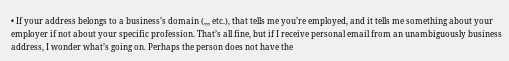• If your address belongs to a business’s domain (,,, etc.), that tells me you’re employed, and it tells me something about your employer if not about your specific profession. That’s all fine, but if I receive personal email from an unambiguously business address, I wonder what’s going on. Perhaps the person does not have the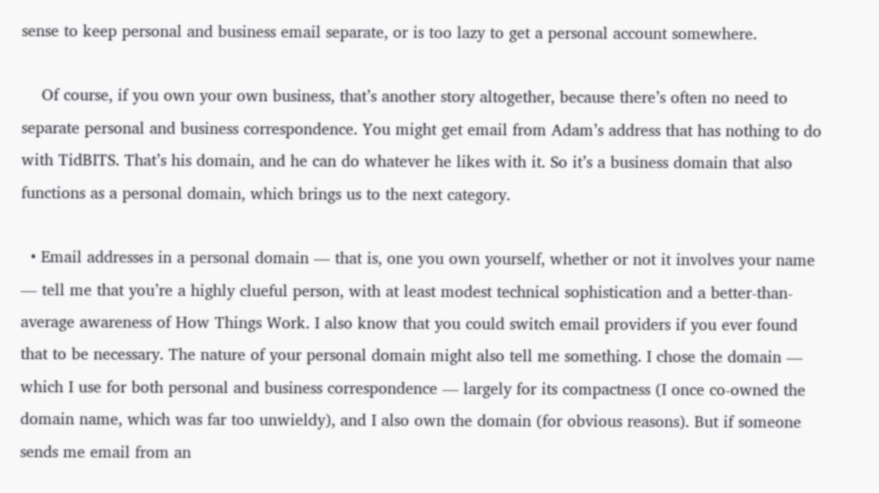sense to keep personal and business email separate, or is too lazy to get a personal account somewhere.

    Of course, if you own your own business, that’s another story altogether, because there’s often no need to separate personal and business correspondence. You might get email from Adam’s address that has nothing to do with TidBITS. That’s his domain, and he can do whatever he likes with it. So it’s a business domain that also functions as a personal domain, which brings us to the next category.

  • Email addresses in a personal domain — that is, one you own yourself, whether or not it involves your name — tell me that you’re a highly clueful person, with at least modest technical sophistication and a better-than-average awareness of How Things Work. I also know that you could switch email providers if you ever found that to be necessary. The nature of your personal domain might also tell me something. I chose the domain — which I use for both personal and business correspondence — largely for its compactness (I once co-owned the domain name, which was far too unwieldy), and I also own the domain (for obvious reasons). But if someone sends me email from an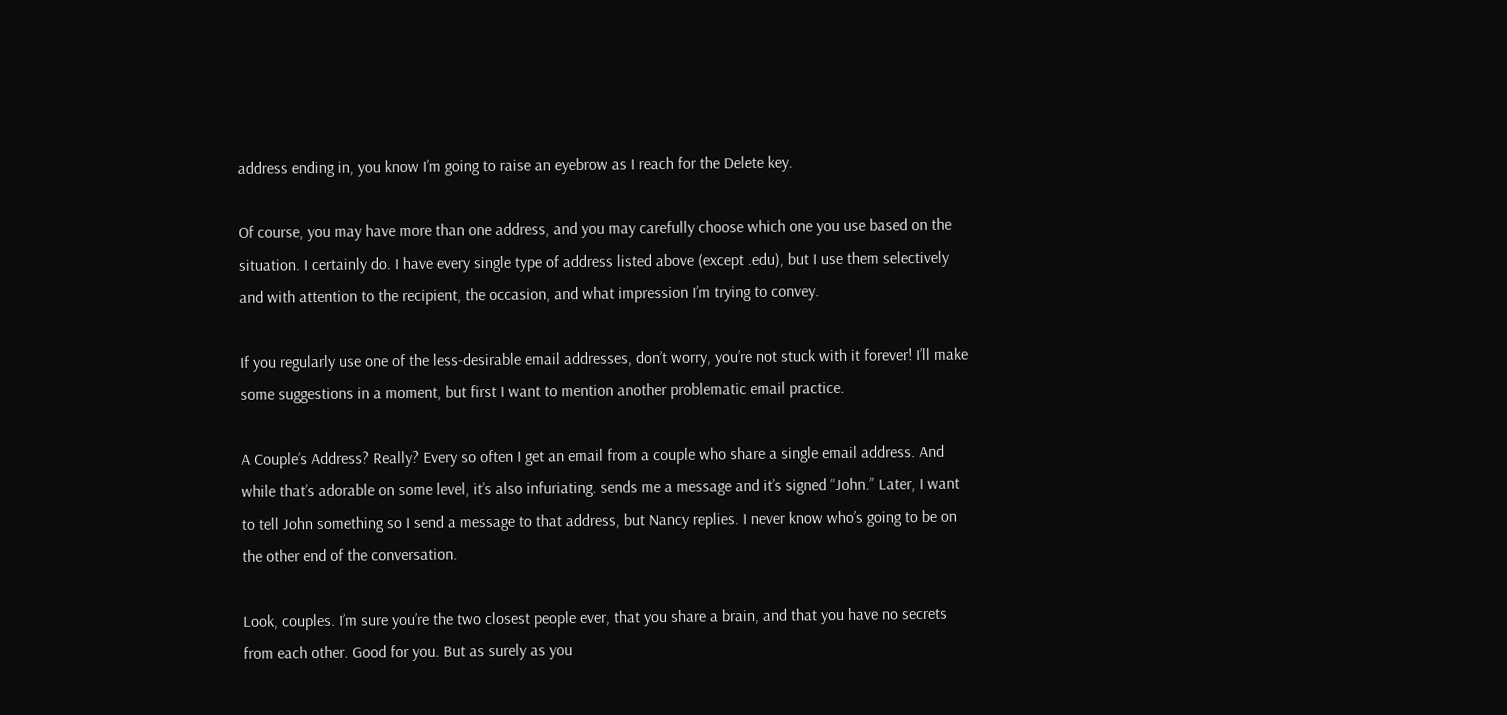address ending in, you know I’m going to raise an eyebrow as I reach for the Delete key.

Of course, you may have more than one address, and you may carefully choose which one you use based on the situation. I certainly do. I have every single type of address listed above (except .edu), but I use them selectively and with attention to the recipient, the occasion, and what impression I’m trying to convey.

If you regularly use one of the less-desirable email addresses, don’t worry, you’re not stuck with it forever! I’ll make some suggestions in a moment, but first I want to mention another problematic email practice.

A Couple’s Address? Really? Every so often I get an email from a couple who share a single email address. And while that’s adorable on some level, it’s also infuriating. sends me a message and it’s signed “John.” Later, I want to tell John something so I send a message to that address, but Nancy replies. I never know who’s going to be on the other end of the conversation.

Look, couples. I’m sure you’re the two closest people ever, that you share a brain, and that you have no secrets from each other. Good for you. But as surely as you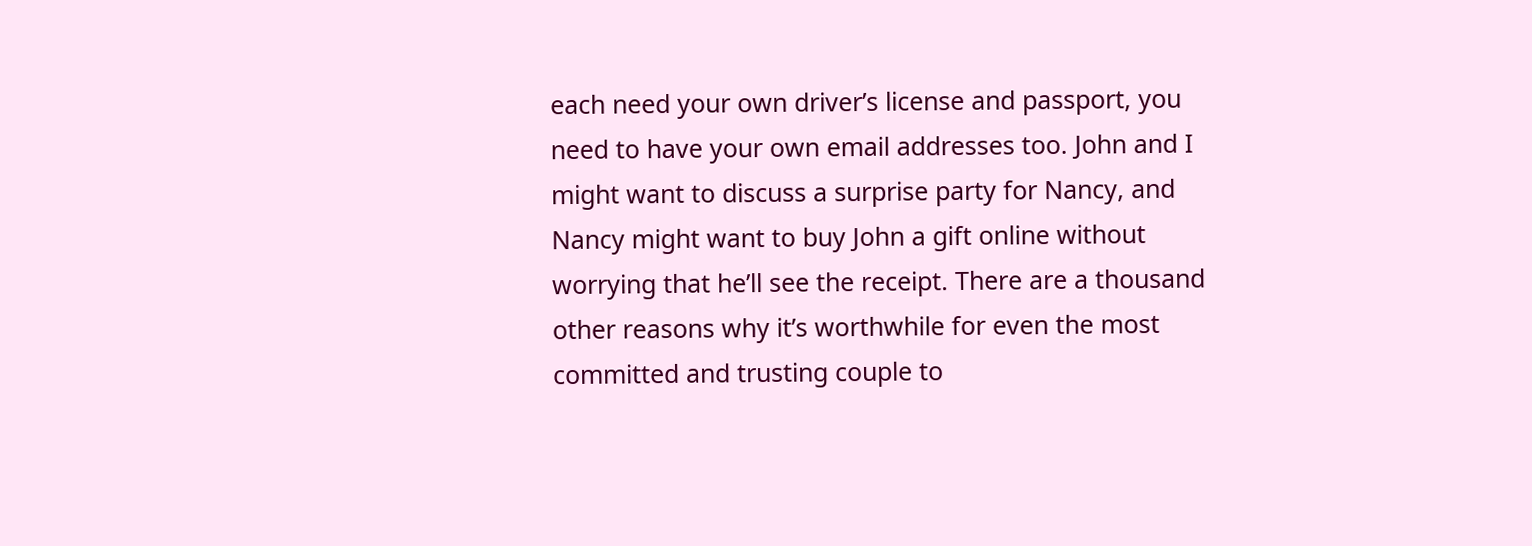each need your own driver’s license and passport, you need to have your own email addresses too. John and I might want to discuss a surprise party for Nancy, and Nancy might want to buy John a gift online without worrying that he’ll see the receipt. There are a thousand other reasons why it’s worthwhile for even the most committed and trusting couple to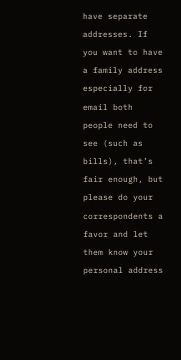have separate addresses. If you want to have a family address especially for email both people need to see (such as bills), that’s fair enough, but please do your correspondents a favor and let them know your personal address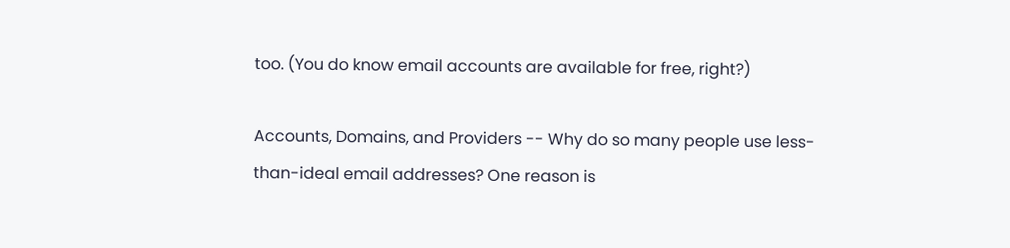too. (You do know email accounts are available for free, right?)

Accounts, Domains, and Providers -- Why do so many people use less-than-ideal email addresses? One reason is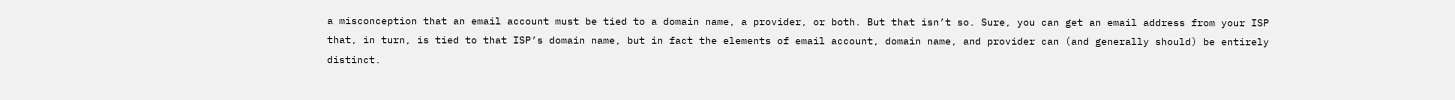a misconception that an email account must be tied to a domain name, a provider, or both. But that isn’t so. Sure, you can get an email address from your ISP that, in turn, is tied to that ISP’s domain name, but in fact the elements of email account, domain name, and provider can (and generally should) be entirely distinct.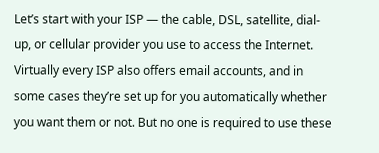Let’s start with your ISP — the cable, DSL, satellite, dial-up, or cellular provider you use to access the Internet. Virtually every ISP also offers email accounts, and in some cases they’re set up for you automatically whether you want them or not. But no one is required to use these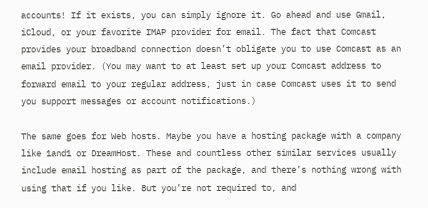accounts! If it exists, you can simply ignore it. Go ahead and use Gmail, iCloud, or your favorite IMAP provider for email. The fact that Comcast provides your broadband connection doesn’t obligate you to use Comcast as an email provider. (You may want to at least set up your Comcast address to forward email to your regular address, just in case Comcast uses it to send you support messages or account notifications.)

The same goes for Web hosts. Maybe you have a hosting package with a company like 1and1 or DreamHost. These and countless other similar services usually include email hosting as part of the package, and there’s nothing wrong with using that if you like. But you’re not required to, and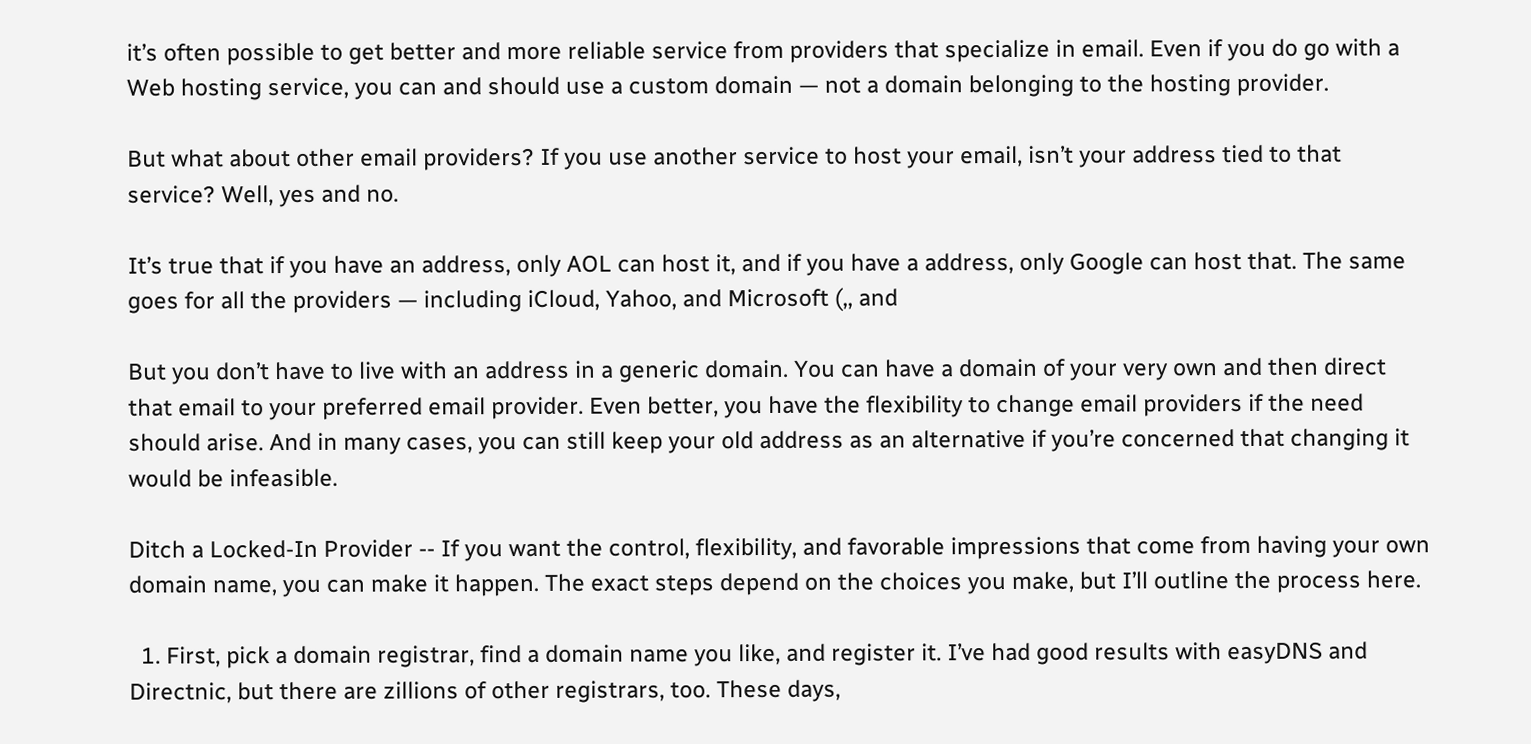it’s often possible to get better and more reliable service from providers that specialize in email. Even if you do go with a Web hosting service, you can and should use a custom domain — not a domain belonging to the hosting provider.

But what about other email providers? If you use another service to host your email, isn’t your address tied to that service? Well, yes and no.

It’s true that if you have an address, only AOL can host it, and if you have a address, only Google can host that. The same goes for all the providers — including iCloud, Yahoo, and Microsoft (,, and

But you don’t have to live with an address in a generic domain. You can have a domain of your very own and then direct that email to your preferred email provider. Even better, you have the flexibility to change email providers if the need should arise. And in many cases, you can still keep your old address as an alternative if you’re concerned that changing it would be infeasible.

Ditch a Locked-In Provider -- If you want the control, flexibility, and favorable impressions that come from having your own domain name, you can make it happen. The exact steps depend on the choices you make, but I’ll outline the process here.

  1. First, pick a domain registrar, find a domain name you like, and register it. I’ve had good results with easyDNS and Directnic, but there are zillions of other registrars, too. These days,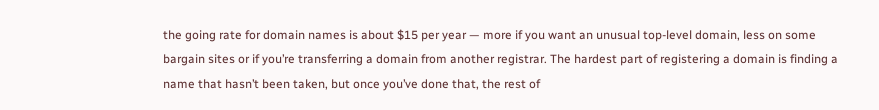the going rate for domain names is about $15 per year — more if you want an unusual top-level domain, less on some bargain sites or if you’re transferring a domain from another registrar. The hardest part of registering a domain is finding a name that hasn’t been taken, but once you’ve done that, the rest of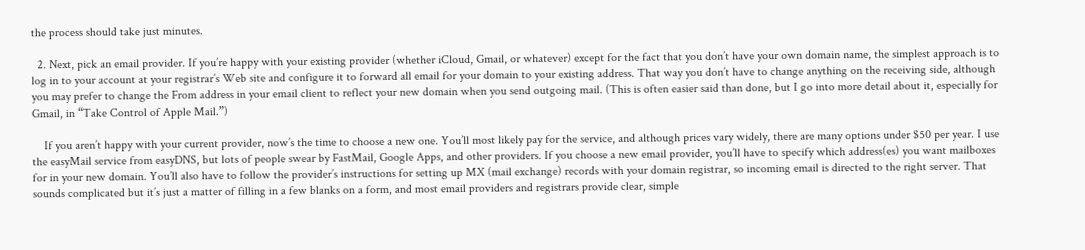the process should take just minutes.

  2. Next, pick an email provider. If you’re happy with your existing provider (whether iCloud, Gmail, or whatever) except for the fact that you don’t have your own domain name, the simplest approach is to log in to your account at your registrar’s Web site and configure it to forward all email for your domain to your existing address. That way you don’t have to change anything on the receiving side, although you may prefer to change the From address in your email client to reflect your new domain when you send outgoing mail. (This is often easier said than done, but I go into more detail about it, especially for Gmail, in “Take Control of Apple Mail.”)

    If you aren’t happy with your current provider, now’s the time to choose a new one. You’ll most likely pay for the service, and although prices vary widely, there are many options under $50 per year. I use the easyMail service from easyDNS, but lots of people swear by FastMail, Google Apps, and other providers. If you choose a new email provider, you’ll have to specify which address(es) you want mailboxes for in your new domain. You’ll also have to follow the provider’s instructions for setting up MX (mail exchange) records with your domain registrar, so incoming email is directed to the right server. That sounds complicated but it’s just a matter of filling in a few blanks on a form, and most email providers and registrars provide clear, simple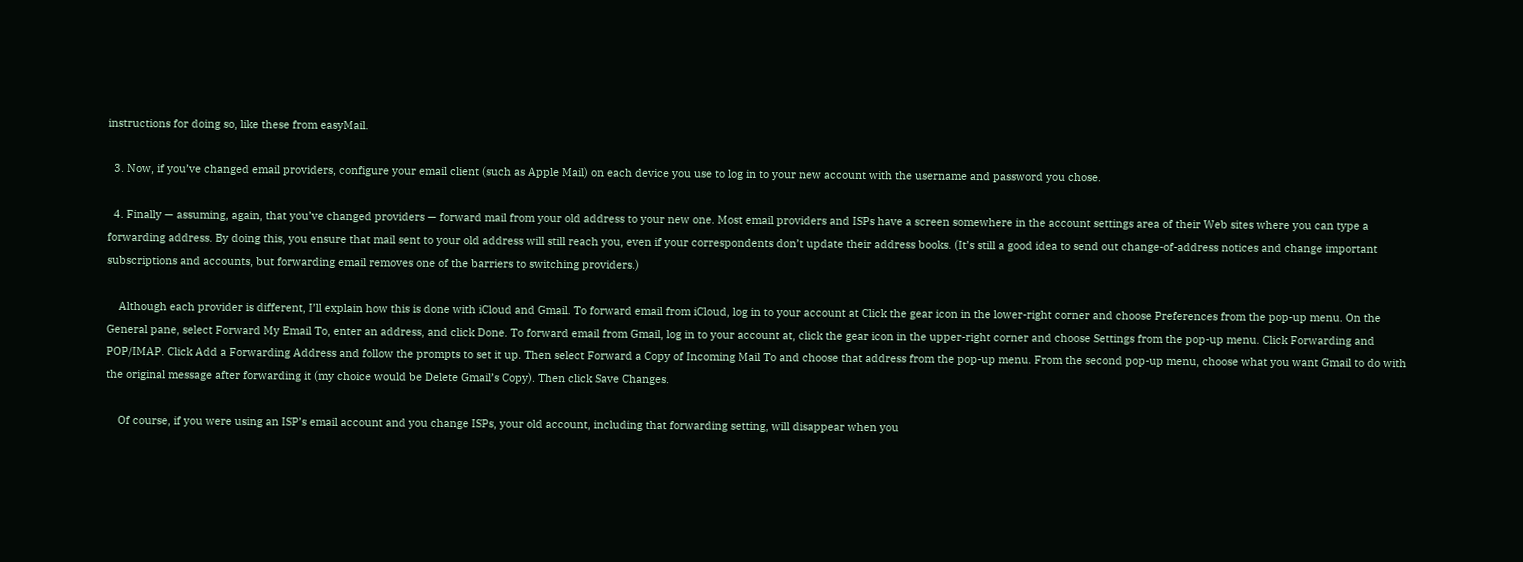instructions for doing so, like these from easyMail.

  3. Now, if you’ve changed email providers, configure your email client (such as Apple Mail) on each device you use to log in to your new account with the username and password you chose.

  4. Finally — assuming, again, that you’ve changed providers — forward mail from your old address to your new one. Most email providers and ISPs have a screen somewhere in the account settings area of their Web sites where you can type a forwarding address. By doing this, you ensure that mail sent to your old address will still reach you, even if your correspondents don’t update their address books. (It’s still a good idea to send out change-of-address notices and change important subscriptions and accounts, but forwarding email removes one of the barriers to switching providers.)

    Although each provider is different, I’ll explain how this is done with iCloud and Gmail. To forward email from iCloud, log in to your account at Click the gear icon in the lower-right corner and choose Preferences from the pop-up menu. On the General pane, select Forward My Email To, enter an address, and click Done. To forward email from Gmail, log in to your account at, click the gear icon in the upper-right corner and choose Settings from the pop-up menu. Click Forwarding and POP/IMAP. Click Add a Forwarding Address and follow the prompts to set it up. Then select Forward a Copy of Incoming Mail To and choose that address from the pop-up menu. From the second pop-up menu, choose what you want Gmail to do with the original message after forwarding it (my choice would be Delete Gmail’s Copy). Then click Save Changes.

    Of course, if you were using an ISP’s email account and you change ISPs, your old account, including that forwarding setting, will disappear when you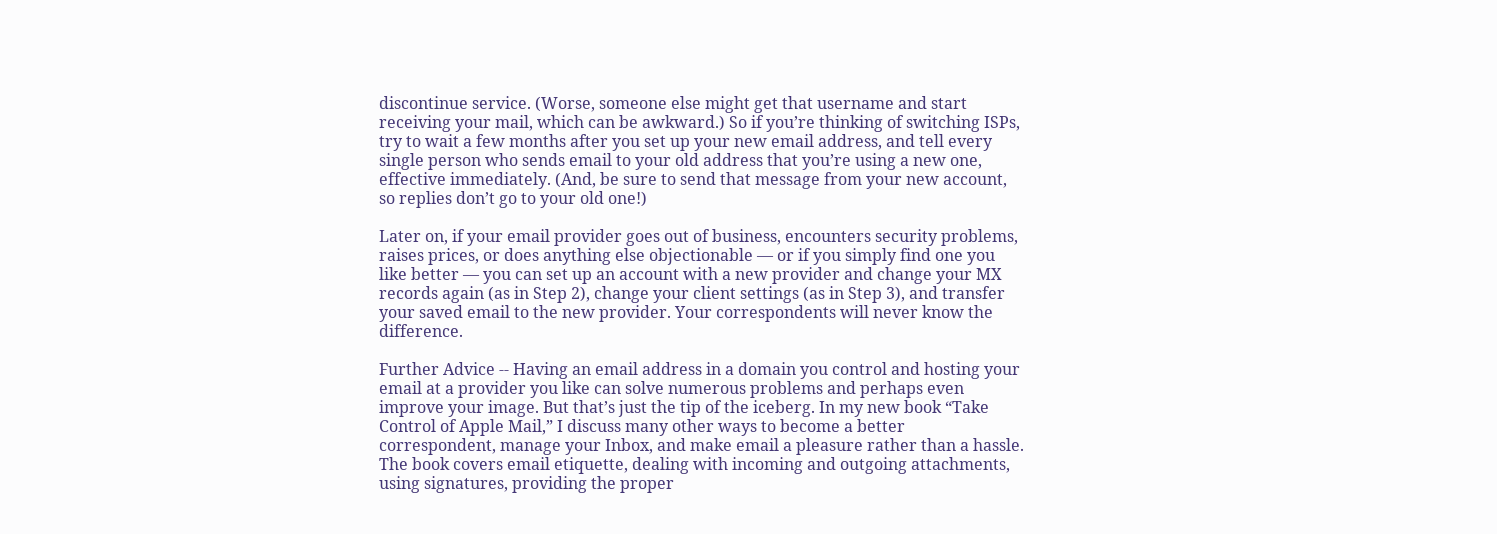discontinue service. (Worse, someone else might get that username and start receiving your mail, which can be awkward.) So if you’re thinking of switching ISPs, try to wait a few months after you set up your new email address, and tell every single person who sends email to your old address that you’re using a new one, effective immediately. (And, be sure to send that message from your new account, so replies don’t go to your old one!)

Later on, if your email provider goes out of business, encounters security problems, raises prices, or does anything else objectionable — or if you simply find one you like better — you can set up an account with a new provider and change your MX records again (as in Step 2), change your client settings (as in Step 3), and transfer your saved email to the new provider. Your correspondents will never know the difference.

Further Advice -- Having an email address in a domain you control and hosting your email at a provider you like can solve numerous problems and perhaps even improve your image. But that’s just the tip of the iceberg. In my new book “Take Control of Apple Mail,” I discuss many other ways to become a better correspondent, manage your Inbox, and make email a pleasure rather than a hassle. The book covers email etiquette, dealing with incoming and outgoing attachments, using signatures, providing the proper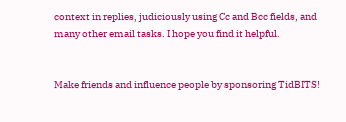context in replies, judiciously using Cc and Bcc fields, and many other email tasks. I hope you find it helpful.


Make friends and influence people by sponsoring TidBITS!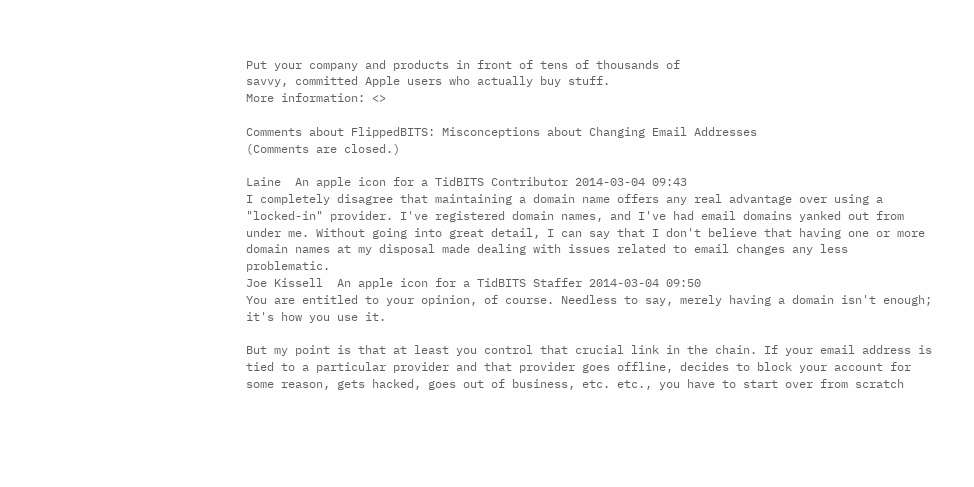Put your company and products in front of tens of thousands of
savvy, committed Apple users who actually buy stuff.
More information: <>

Comments about FlippedBITS: Misconceptions about Changing Email Addresses
(Comments are closed.)

Laine  An apple icon for a TidBITS Contributor 2014-03-04 09:43
I completely disagree that maintaining a domain name offers any real advantage over using a "locked-in" provider. I've registered domain names, and I've had email domains yanked out from under me. Without going into great detail, I can say that I don't believe that having one or more domain names at my disposal made dealing with issues related to email changes any less problematic.
Joe Kissell  An apple icon for a TidBITS Staffer 2014-03-04 09:50
You are entitled to your opinion, of course. Needless to say, merely having a domain isn't enough; it's how you use it.

But my point is that at least you control that crucial link in the chain. If your email address is tied to a particular provider and that provider goes offline, decides to block your account for some reason, gets hacked, goes out of business, etc. etc., you have to start over from scratch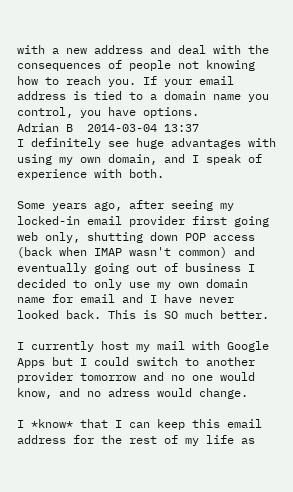with a new address and deal with the consequences of people not knowing how to reach you. If your email address is tied to a domain name you control, you have options.
Adrian B  2014-03-04 13:37
I definitely see huge advantages with using my own domain, and I speak of experience with both.

Some years ago, after seeing my locked-in email provider first going web only, shutting down POP access (back when IMAP wasn't common) and eventually going out of business I decided to only use my own domain name for email and I have never looked back. This is SO much better.

I currently host my mail with Google Apps but I could switch to another provider tomorrow and no one would know, and no adress would change.

I *know* that I can keep this email address for the rest of my life as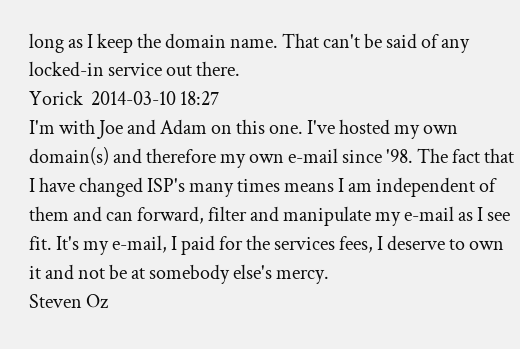long as I keep the domain name. That can't be said of any locked-in service out there.
Yorick  2014-03-10 18:27
I'm with Joe and Adam on this one. I've hosted my own domain(s) and therefore my own e-mail since '98. The fact that I have changed ISP's many times means I am independent of them and can forward, filter and manipulate my e-mail as I see fit. It's my e-mail, I paid for the services fees, I deserve to own it and not be at somebody else's mercy.
Steven Oz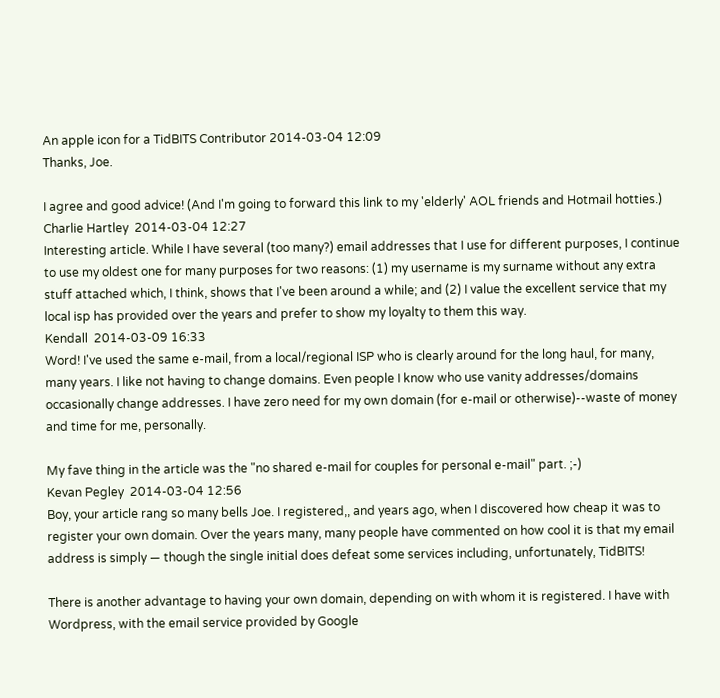An apple icon for a TidBITS Contributor 2014-03-04 12:09
Thanks, Joe.

I agree and good advice! (And I'm going to forward this link to my 'elderly' AOL friends and Hotmail hotties.)
Charlie Hartley  2014-03-04 12:27
Interesting article. While I have several (too many?) email addresses that I use for different purposes, I continue to use my oldest one for many purposes for two reasons: (1) my username is my surname without any extra stuff attached which, I think, shows that I've been around a while; and (2) I value the excellent service that my local isp has provided over the years and prefer to show my loyalty to them this way.
Kendall  2014-03-09 16:33
Word! I've used the same e-mail, from a local/regional ISP who is clearly around for the long haul, for many, many years. I like not having to change domains. Even people I know who use vanity addresses/domains occasionally change addresses. I have zero need for my own domain (for e-mail or otherwise)--waste of money and time for me, personally.

My fave thing in the article was the "no shared e-mail for couples for personal e-mail" part. ;-)
Kevan Pegley  2014-03-04 12:56
Boy, your article rang so many bells Joe. I registered,, and years ago, when I discovered how cheap it was to register your own domain. Over the years many, many people have commented on how cool it is that my email address is simply — though the single initial does defeat some services including, unfortunately, TidBITS!

There is another advantage to having your own domain, depending on with whom it is registered. I have with Wordpress, with the email service provided by Google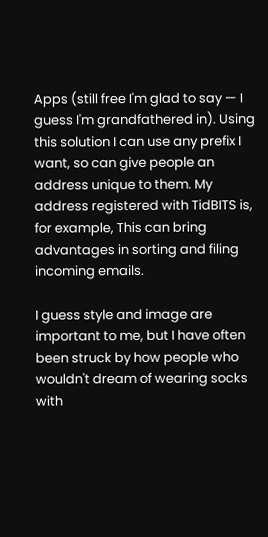Apps (still free I'm glad to say — I guess I'm grandfathered in). Using this solution I can use any prefix I want, so can give people an address unique to them. My address registered with TidBITS is, for example, This can bring advantages in sorting and filing incoming emails.

I guess style and image are important to me, but I have often been struck by how people who wouldn't dream of wearing socks with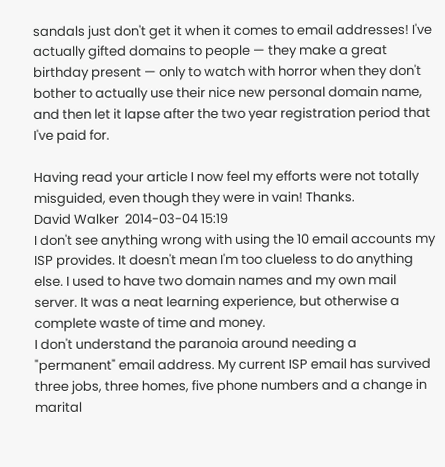sandals just don't get it when it comes to email addresses! I've actually gifted domains to people — they make a great birthday present — only to watch with horror when they don't bother to actually use their nice new personal domain name, and then let it lapse after the two year registration period that I've paid for.

Having read your article I now feel my efforts were not totally misguided, even though they were in vain! Thanks.
David Walker  2014-03-04 15:19
I don't see anything wrong with using the 10 email accounts my ISP provides. It doesn't mean I'm too clueless to do anything else. I used to have two domain names and my own mail server. It was a neat learning experience, but otherwise a complete waste of time and money.
I don't understand the paranoia around needing a "permanent" email address. My current ISP email has survived three jobs, three homes, five phone numbers and a change in marital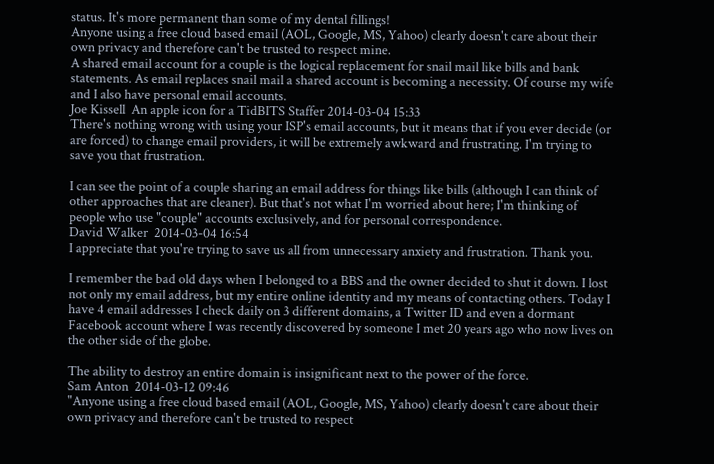status. It's more permanent than some of my dental fillings!
Anyone using a free cloud based email (AOL, Google, MS, Yahoo) clearly doesn't care about their own privacy and therefore can't be trusted to respect mine.
A shared email account for a couple is the logical replacement for snail mail like bills and bank statements. As email replaces snail mail a shared account is becoming a necessity. Of course my wife and I also have personal email accounts.
Joe Kissell  An apple icon for a TidBITS Staffer 2014-03-04 15:33
There's nothing wrong with using your ISP's email accounts, but it means that if you ever decide (or are forced) to change email providers, it will be extremely awkward and frustrating. I'm trying to save you that frustration.

I can see the point of a couple sharing an email address for things like bills (although I can think of other approaches that are cleaner). But that's not what I'm worried about here; I'm thinking of people who use "couple" accounts exclusively, and for personal correspondence.
David Walker  2014-03-04 16:54
I appreciate that you're trying to save us all from unnecessary anxiety and frustration. Thank you.

I remember the bad old days when I belonged to a BBS and the owner decided to shut it down. I lost not only my email address, but my entire online identity and my means of contacting others. Today I have 4 email addresses I check daily on 3 different domains, a Twitter ID and even a dormant Facebook account where I was recently discovered by someone I met 20 years ago who now lives on the other side of the globe.

The ability to destroy an entire domain is insignificant next to the power of the force.
Sam Anton  2014-03-12 09:46
"Anyone using a free cloud based email (AOL, Google, MS, Yahoo) clearly doesn't care about their own privacy and therefore can't be trusted to respect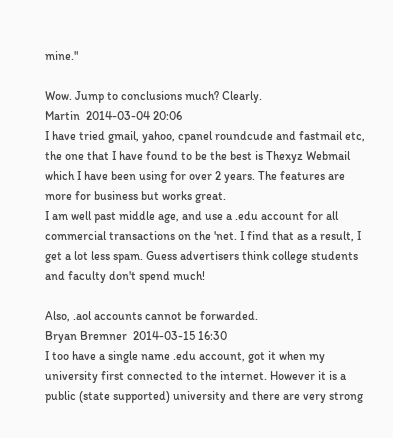mine."

Wow. Jump to conclusions much? Clearly.
Martin  2014-03-04 20:06
I have tried gmail, yahoo, cpanel roundcude and fastmail etc, the one that I have found to be the best is Thexyz Webmail which I have been using for over 2 years. The features are more for business but works great.
I am well past middle age, and use a .edu account for all commercial transactions on the 'net. I find that as a result, I get a lot less spam. Guess advertisers think college students and faculty don't spend much!

Also, .aol accounts cannot be forwarded.
Bryan Bremner  2014-03-15 16:30
I too have a single name .edu account, got it when my university first connected to the internet. However it is a public (state supported) university and there are very strong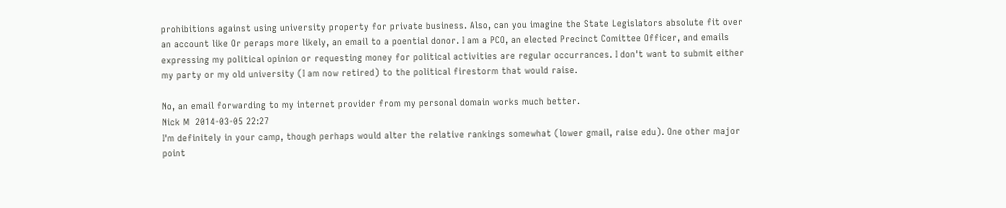prohibitions against using university property for private business. Also, can you imagine the State Legislators absolute fit over an account like Or peraps more likely, an email to a poential donor. I am a PCO, an elected Precinct Comittee Officer, and emails expressing my political opinion or requesting money for political activities are regular occurrances. I don't want to submit either my party or my old university (I am now retired) to the political firestorm that would raise.

No, an email forwarding to my internet provider from my personal domain works much better.
Nick M  2014-03-05 22:27
I'm definitely in your camp, though perhaps would alter the relative rankings somewhat (lower gmail, raise edu). One other major point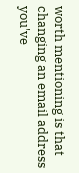worth mentioning is that changing an email address you've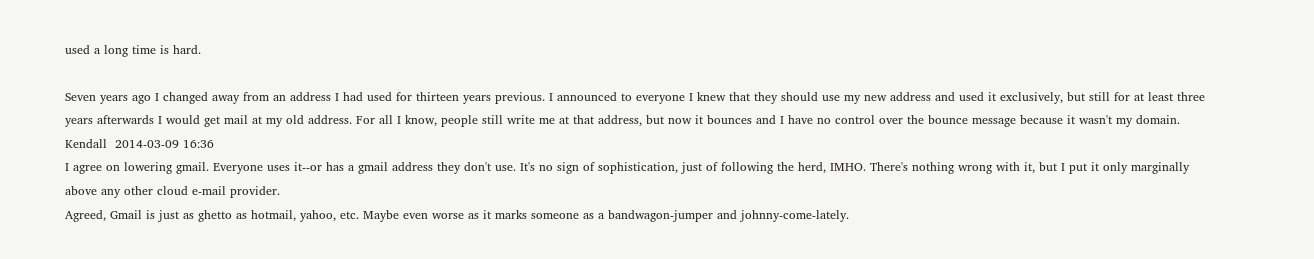used a long time is hard.

Seven years ago I changed away from an address I had used for thirteen years previous. I announced to everyone I knew that they should use my new address and used it exclusively, but still for at least three years afterwards I would get mail at my old address. For all I know, people still write me at that address, but now it bounces and I have no control over the bounce message because it wasn't my domain.
Kendall  2014-03-09 16:36
I agree on lowering gmail. Everyone uses it--or has a gmail address they don't use. It's no sign of sophistication, just of following the herd, IMHO. There's nothing wrong with it, but I put it only marginally above any other cloud e-mail provider.
Agreed, Gmail is just as ghetto as hotmail, yahoo, etc. Maybe even worse as it marks someone as a bandwagon-jumper and johnny-come-lately.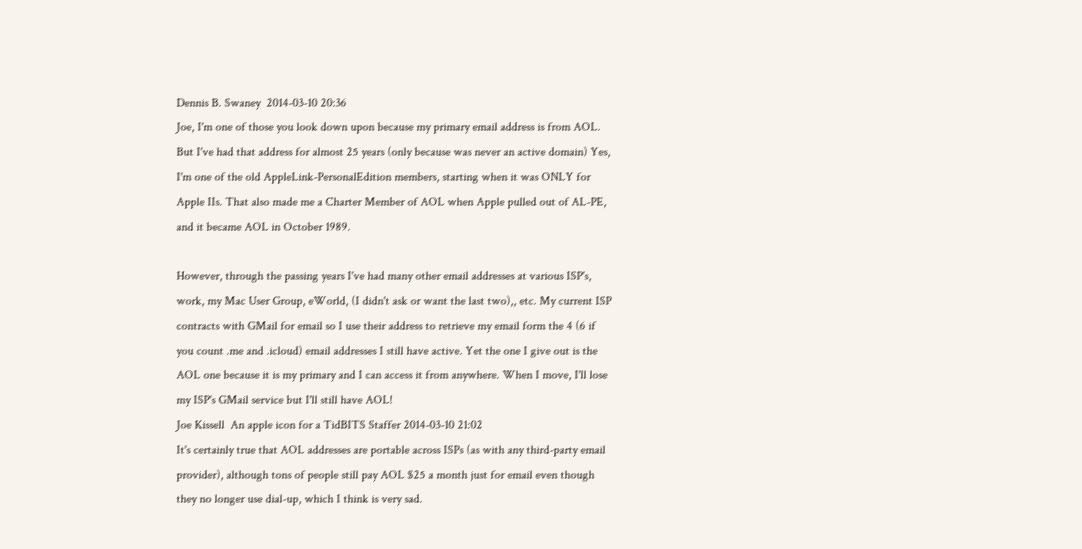Dennis B. Swaney  2014-03-10 20:36
Joe, I'm one of those you look down upon because my primary email address is from AOL. But I've had that address for almost 25 years (only because was never an active domain) Yes, I'm one of the old AppleLink-PersonalEdition members, starting when it was ONLY for Apple IIs. That also made me a Charter Member of AOL when Apple pulled out of AL-PE, and it became AOL in October 1989.

However, through the passing years I've had many other email addresses at various ISP's, work, my Mac User Group, eWorld, (I didn't ask or want the last two),, etc. My current ISP contracts with GMail for email so I use their address to retrieve my email form the 4 (6 if you count .me and .icloud) email addresses I still have active. Yet the one I give out is the AOL one because it is my primary and I can access it from anywhere. When I move, I'll lose my ISP's GMail service but I'll still have AOL!
Joe Kissell  An apple icon for a TidBITS Staffer 2014-03-10 21:02
It's certainly true that AOL addresses are portable across ISPs (as with any third-party email provider), although tons of people still pay AOL $25 a month just for email even though they no longer use dial-up, which I think is very sad.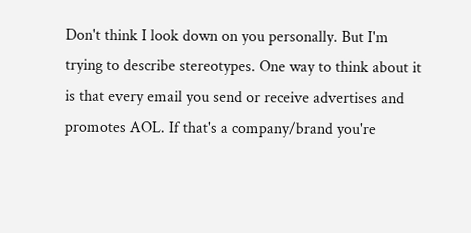Don't think I look down on you personally. But I'm trying to describe stereotypes. One way to think about it is that every email you send or receive advertises and promotes AOL. If that's a company/brand you're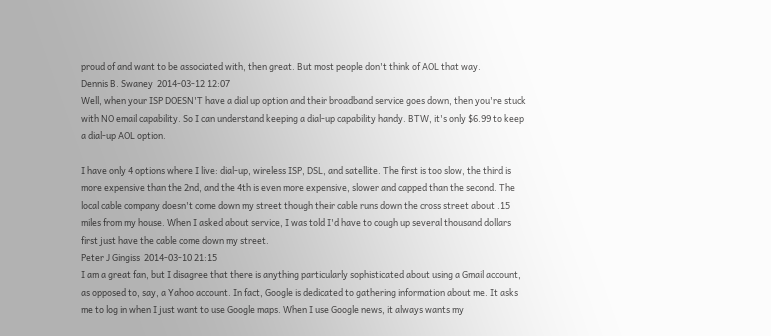proud of and want to be associated with, then great. But most people don't think of AOL that way.
Dennis B. Swaney  2014-03-12 12:07
Well, when your ISP DOESN'T have a dial up option and their broadband service goes down, then you're stuck with NO email capability. So I can understand keeping a dial-up capability handy. BTW, it's only $6.99 to keep a dial-up AOL option.

I have only 4 options where I live: dial-up, wireless ISP, DSL, and satellite. The first is too slow, the third is more expensive than the 2nd, and the 4th is even more expensive, slower and capped than the second. The local cable company doesn't come down my street though their cable runs down the cross street about .15 miles from my house. When I asked about service, I was told I'd have to cough up several thousand dollars first just have the cable come down my street.
Peter J Gingiss  2014-03-10 21:15
I am a great fan, but I disagree that there is anything particularly sophisticated about using a Gmail account, as opposed to, say, a Yahoo account. In fact, Google is dedicated to gathering information about me. It asks me to log in when I just want to use Google maps. When I use Google news, it always wants my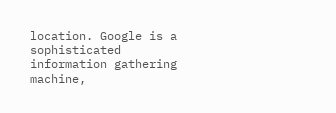location. Google is a sophisticated information gathering machine,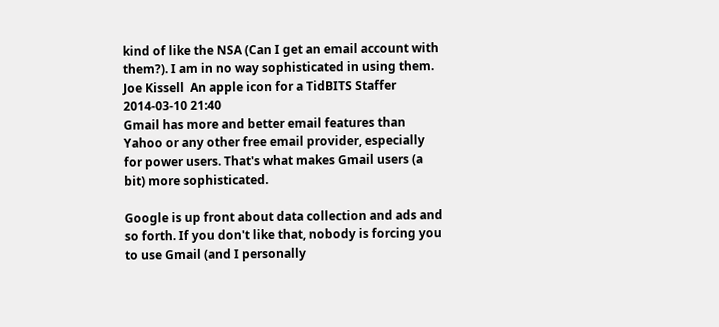kind of like the NSA (Can I get an email account with them?). I am in no way sophisticated in using them.
Joe Kissell  An apple icon for a TidBITS Staffer 2014-03-10 21:40
Gmail has more and better email features than Yahoo or any other free email provider, especially for power users. That's what makes Gmail users (a bit) more sophisticated.

Google is up front about data collection and ads and so forth. If you don't like that, nobody is forcing you to use Gmail (and I personally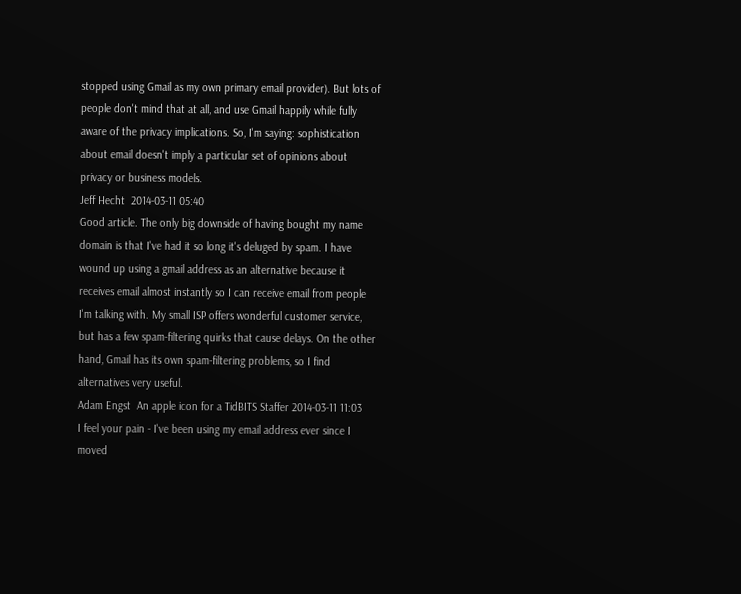stopped using Gmail as my own primary email provider). But lots of people don't mind that at all, and use Gmail happily while fully aware of the privacy implications. So, I'm saying: sophistication about email doesn't imply a particular set of opinions about privacy or business models.
Jeff Hecht  2014-03-11 05:40
Good article. The only big downside of having bought my name domain is that I've had it so long it's deluged by spam. I have wound up using a gmail address as an alternative because it receives email almost instantly so I can receive email from people I'm talking with. My small ISP offers wonderful customer service, but has a few spam-filtering quirks that cause delays. On the other hand, Gmail has its own spam-filtering problems, so I find alternatives very useful.
Adam Engst  An apple icon for a TidBITS Staffer 2014-03-11 11:03
I feel your pain - I've been using my email address ever since I moved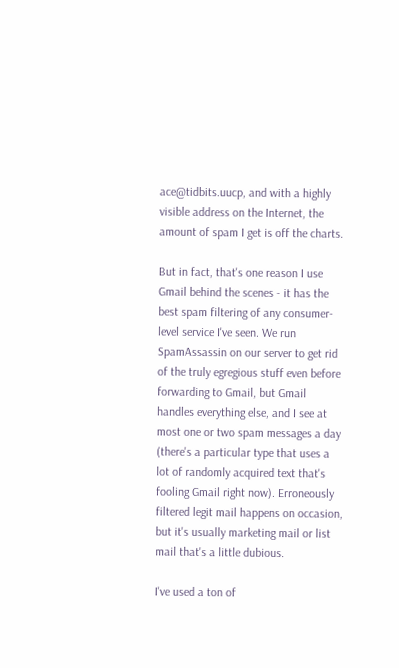ace@tidbits.uucp, and with a highly visible address on the Internet, the amount of spam I get is off the charts.

But in fact, that's one reason I use Gmail behind the scenes - it has the best spam filtering of any consumer-level service I've seen. We run SpamAssassin on our server to get rid of the truly egregious stuff even before forwarding to Gmail, but Gmail handles everything else, and I see at most one or two spam messages a day (there's a particular type that uses a lot of randomly acquired text that's fooling Gmail right now). Erroneously filtered legit mail happens on occasion, but it's usually marketing mail or list mail that's a little dubious.

I've used a ton of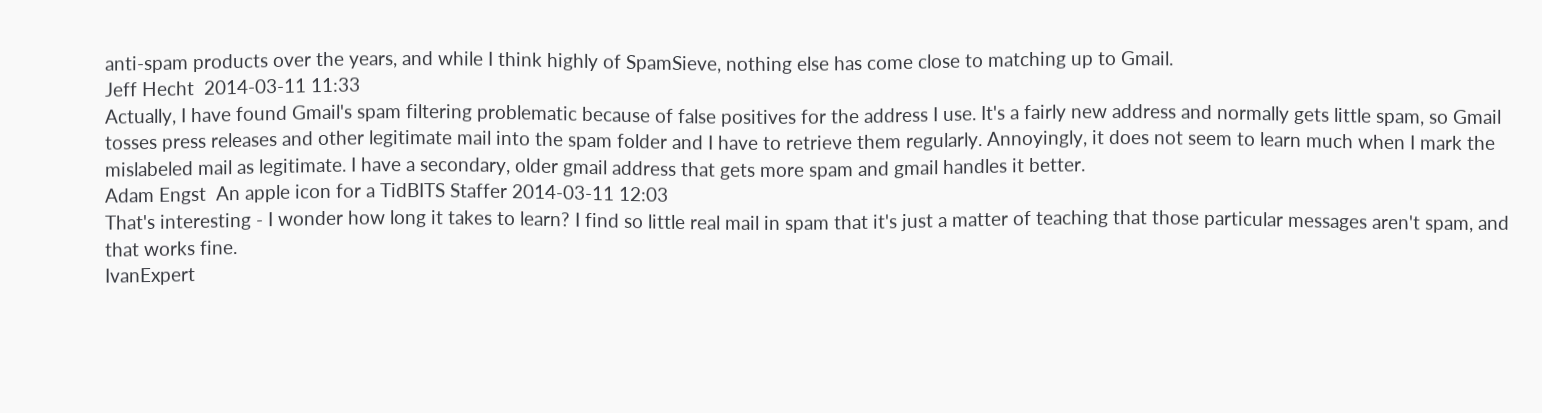anti-spam products over the years, and while I think highly of SpamSieve, nothing else has come close to matching up to Gmail.
Jeff Hecht  2014-03-11 11:33
Actually, I have found Gmail's spam filtering problematic because of false positives for the address I use. It's a fairly new address and normally gets little spam, so Gmail tosses press releases and other legitimate mail into the spam folder and I have to retrieve them regularly. Annoyingly, it does not seem to learn much when I mark the mislabeled mail as legitimate. I have a secondary, older gmail address that gets more spam and gmail handles it better.
Adam Engst  An apple icon for a TidBITS Staffer 2014-03-11 12:03
That's interesting - I wonder how long it takes to learn? I find so little real mail in spam that it's just a matter of teaching that those particular messages aren't spam, and that works fine.
IvanExpert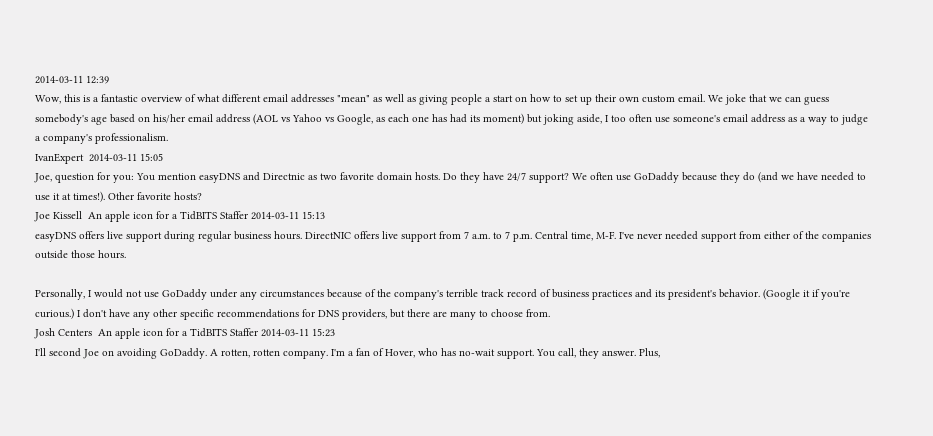2014-03-11 12:39
Wow, this is a fantastic overview of what different email addresses "mean" as well as giving people a start on how to set up their own custom email. We joke that we can guess somebody's age based on his/her email address (AOL vs Yahoo vs Google, as each one has had its moment) but joking aside, I too often use someone's email address as a way to judge a company's professionalism.
IvanExpert  2014-03-11 15:05
Joe, question for you: You mention easyDNS and Directnic as two favorite domain hosts. Do they have 24/7 support? We often use GoDaddy because they do (and we have needed to use it at times!). Other favorite hosts?
Joe Kissell  An apple icon for a TidBITS Staffer 2014-03-11 15:13
easyDNS offers live support during regular business hours. DirectNIC offers live support from 7 a.m. to 7 p.m. Central time, M-F. I've never needed support from either of the companies outside those hours.

Personally, I would not use GoDaddy under any circumstances because of the company's terrible track record of business practices and its president's behavior. (Google it if you're curious.) I don't have any other specific recommendations for DNS providers, but there are many to choose from.
Josh Centers  An apple icon for a TidBITS Staffer 2014-03-11 15:23
I'll second Joe on avoiding GoDaddy. A rotten, rotten company. I'm a fan of Hover, who has no-wait support. You call, they answer. Plus,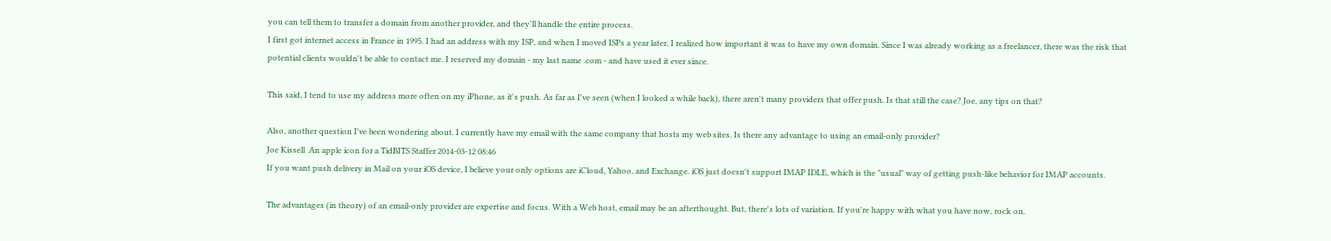you can tell them to transfer a domain from another provider, and they'll handle the entire process.
I first got internet access in France in 1995. I had an address with my ISP, and when I moved ISPs a year later, I realized how important it was to have my own domain. Since I was already working as a freelancer, there was the risk that potential clients wouldn't be able to contact me. I reserved my domain - my last name .com - and have used it ever since.

This said, I tend to use my address more often on my iPhone, as it's push. As far as I've seen (when I looked a while back), there aren't many providers that offer push. Is that still the case? Joe, any tips on that?

Also, another question I've been wondering about. I currently have my email with the same company that hosts my web sites. Is there any advantage to using an email-only provider?
Joe Kissell  An apple icon for a TidBITS Staffer 2014-03-12 08:46
If you want push delivery in Mail on your iOS device, I believe your only options are iCloud, Yahoo, and Exchange. iOS just doesn't support IMAP IDLE, which is the "usual" way of getting push-like behavior for IMAP accounts.

The advantages (in theory) of an email-only provider are expertise and focus. With a Web host, email may be an afterthought. But, there's lots of variation. If you're happy with what you have now, rock on.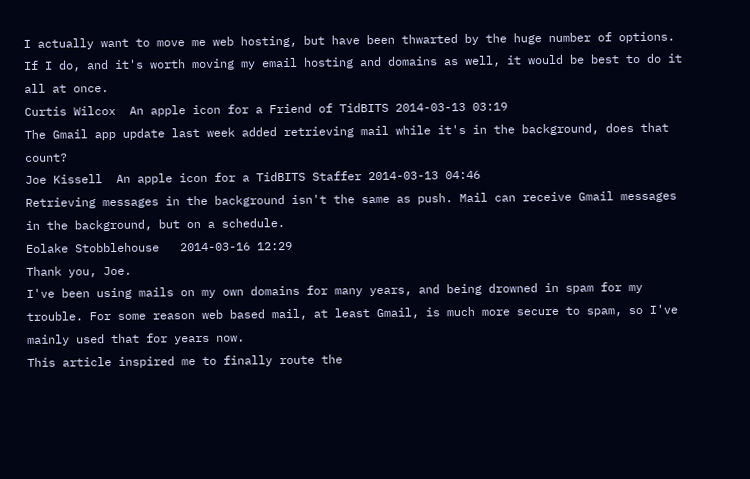I actually want to move me web hosting, but have been thwarted by the huge number of options. If I do, and it's worth moving my email hosting and domains as well, it would be best to do it all at once.
Curtis Wilcox  An apple icon for a Friend of TidBITS 2014-03-13 03:19
The Gmail app update last week added retrieving mail while it's in the background, does that count?
Joe Kissell  An apple icon for a TidBITS Staffer 2014-03-13 04:46
Retrieving messages in the background isn't the same as push. Mail can receive Gmail messages in the background, but on a schedule.
Eolake Stobblehouse   2014-03-16 12:29
Thank you, Joe.
I've been using mails on my own domains for many years, and being drowned in spam for my trouble. For some reason web based mail, at least Gmail, is much more secure to spam, so I've mainly used that for years now.
This article inspired me to finally route the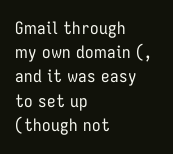Gmail through my own domain (, and it was easy to set up (though not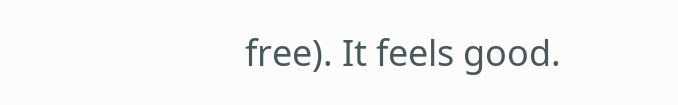free). It feels good.